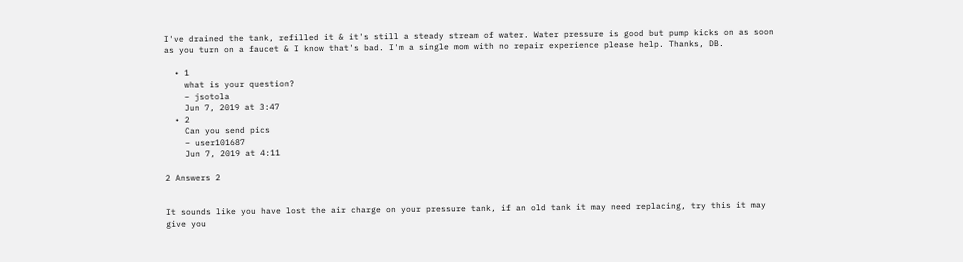I've drained the tank, refilled it & it's still a steady stream of water. Water pressure is good but pump kicks on as soon as you turn on a faucet & I know that's bad. I'm a single mom with no repair experience please help. Thanks, DB.

  • 1
    what is your question?
    – jsotola
    Jun 7, 2019 at 3:47
  • 2
    Can you send pics
    – user101687
    Jun 7, 2019 at 4:11

2 Answers 2


It sounds like you have lost the air charge on your pressure tank, if an old tank it may need replacing, try this it may give you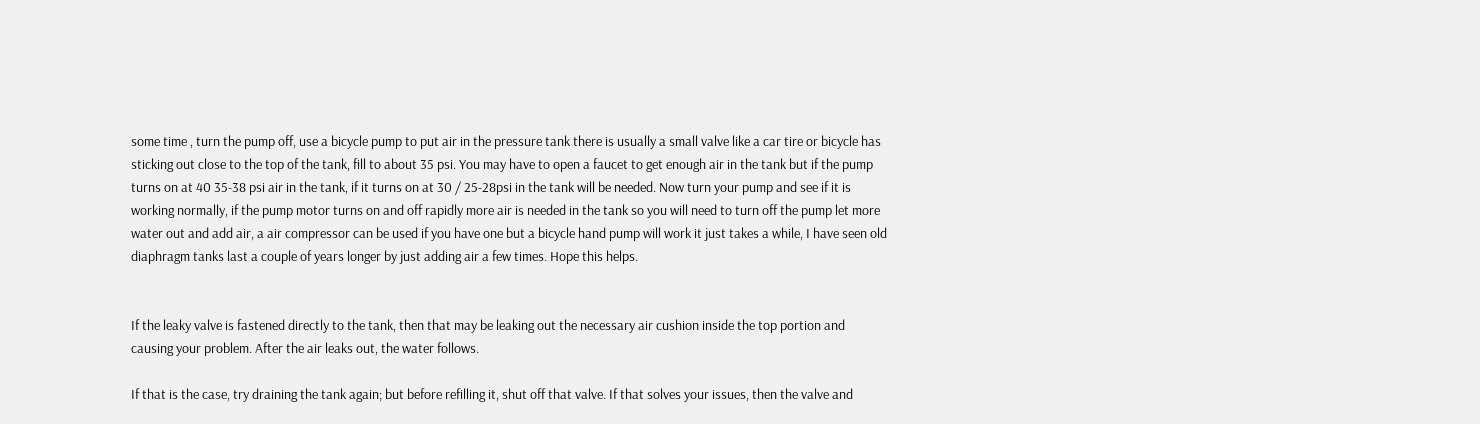some time , turn the pump off, use a bicycle pump to put air in the pressure tank there is usually a small valve like a car tire or bicycle has sticking out close to the top of the tank, fill to about 35 psi. You may have to open a faucet to get enough air in the tank but if the pump turns on at 40 35-38 psi air in the tank, if it turns on at 30 / 25-28psi in the tank will be needed. Now turn your pump and see if it is working normally, if the pump motor turns on and off rapidly more air is needed in the tank so you will need to turn off the pump let more water out and add air, a air compressor can be used if you have one but a bicycle hand pump will work it just takes a while, I have seen old diaphragm tanks last a couple of years longer by just adding air a few times. Hope this helps.


If the leaky valve is fastened directly to the tank, then that may be leaking out the necessary air cushion inside the top portion and causing your problem. After the air leaks out, the water follows.

If that is the case, try draining the tank again; but before refilling it, shut off that valve. If that solves your issues, then the valve and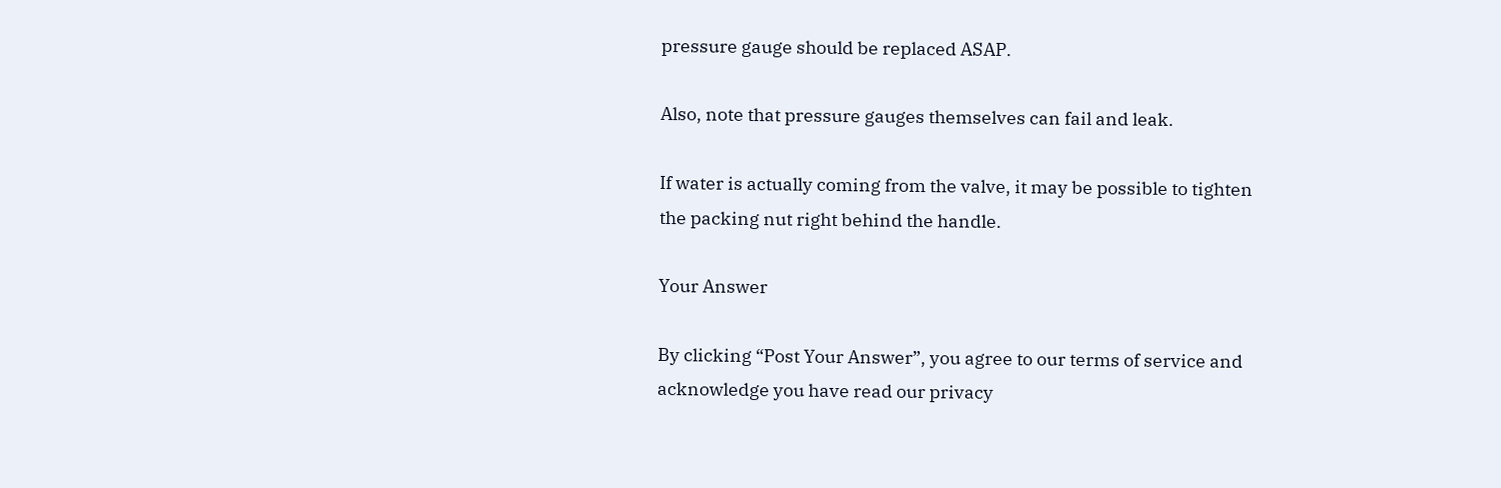pressure gauge should be replaced ASAP.

Also, note that pressure gauges themselves can fail and leak.

If water is actually coming from the valve, it may be possible to tighten the packing nut right behind the handle.

Your Answer

By clicking “Post Your Answer”, you agree to our terms of service and acknowledge you have read our privacy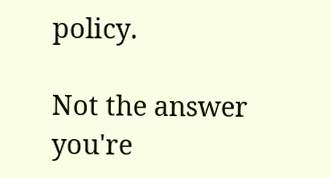policy.

Not the answer you're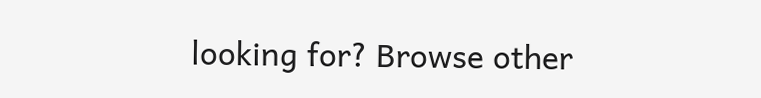looking for? Browse other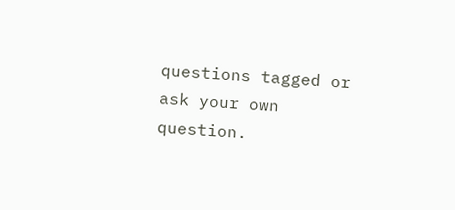questions tagged or ask your own question.